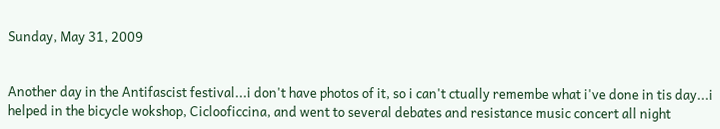Sunday, May 31, 2009


Another day in the Antifascist festival...i don't have photos of it, so i can't ctually remembe what i've done in tis day...i helped in the bicycle wokshop, Ciclooficcina, and went to several debates and resistance music concert all night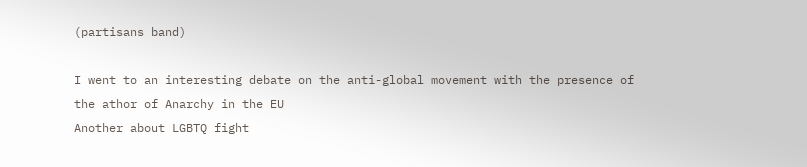(partisans band)

I went to an interesting debate on the anti-global movement with the presence of the athor of Anarchy in the EU
Another about LGBTQ fight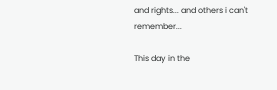and rights... and others i can't remember...

This day in the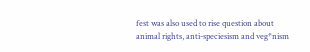fest was also used to rise question about animal rights, anti-speciesism and veg*nism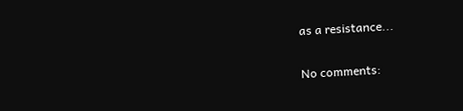as a resistance...

No comments: